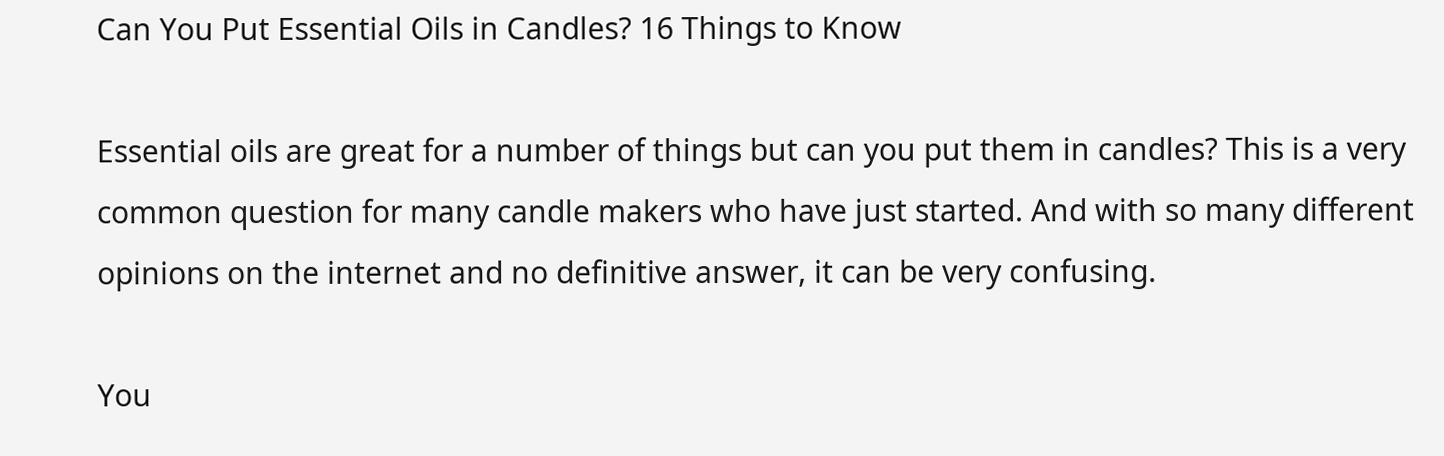Can You Put Essential Oils in Candles? 16 Things to Know

Essential oils are great for a number of things but can you put them in candles? This is a very common question for many candle makers who have just started. And with so many different opinions on the internet and no definitive answer, it can be very confusing.

You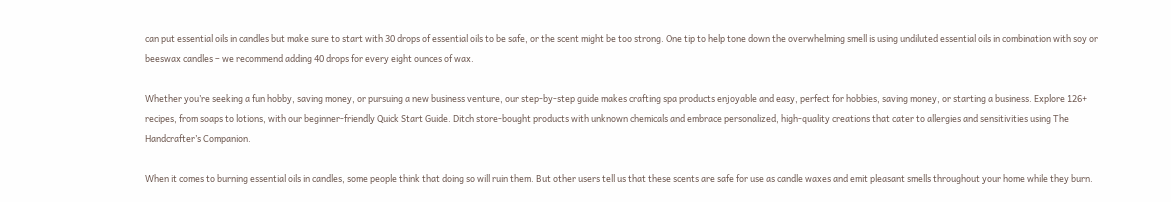can put essential oils in candles but make sure to start with 30 drops of essential oils to be safe, or the scent might be too strong. One tip to help tone down the overwhelming smell is using undiluted essential oils in combination with soy or beeswax candles – we recommend adding 40 drops for every eight ounces of wax.

Whether you’re seeking a fun hobby, saving money, or pursuing a new business venture, our step-by-step guide makes crafting spa products enjoyable and easy, perfect for hobbies, saving money, or starting a business. Explore 126+ recipes, from soaps to lotions, with our beginner-friendly Quick Start Guide. Ditch store-bought products with unknown chemicals and embrace personalized, high-quality creations that cater to allergies and sensitivities using The Handcrafter’s Companion.

When it comes to burning essential oils in candles, some people think that doing so will ruin them. But other users tell us that these scents are safe for use as candle waxes and emit pleasant smells throughout your home while they burn.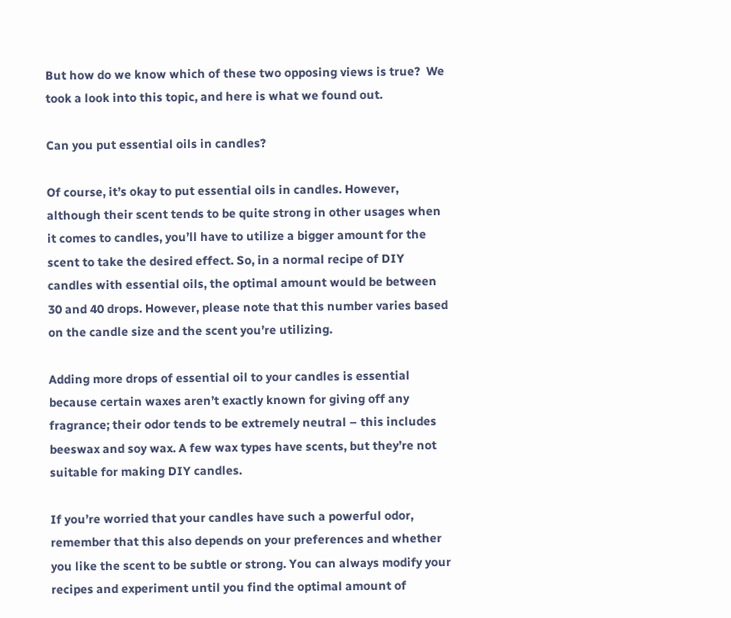But how do we know which of these two opposing views is true?  We took a look into this topic, and here is what we found out.

Can you put essential oils in candles?

Of course, it’s okay to put essential oils in candles. However, although their scent tends to be quite strong in other usages when it comes to candles, you’ll have to utilize a bigger amount for the scent to take the desired effect. So, in a normal recipe of DIY candles with essential oils, the optimal amount would be between 30 and 40 drops. However, please note that this number varies based on the candle size and the scent you’re utilizing.

Adding more drops of essential oil to your candles is essential because certain waxes aren’t exactly known for giving off any fragrance; their odor tends to be extremely neutral – this includes beeswax and soy wax. A few wax types have scents, but they’re not suitable for making DIY candles.

If you’re worried that your candles have such a powerful odor, remember that this also depends on your preferences and whether you like the scent to be subtle or strong. You can always modify your recipes and experiment until you find the optimal amount of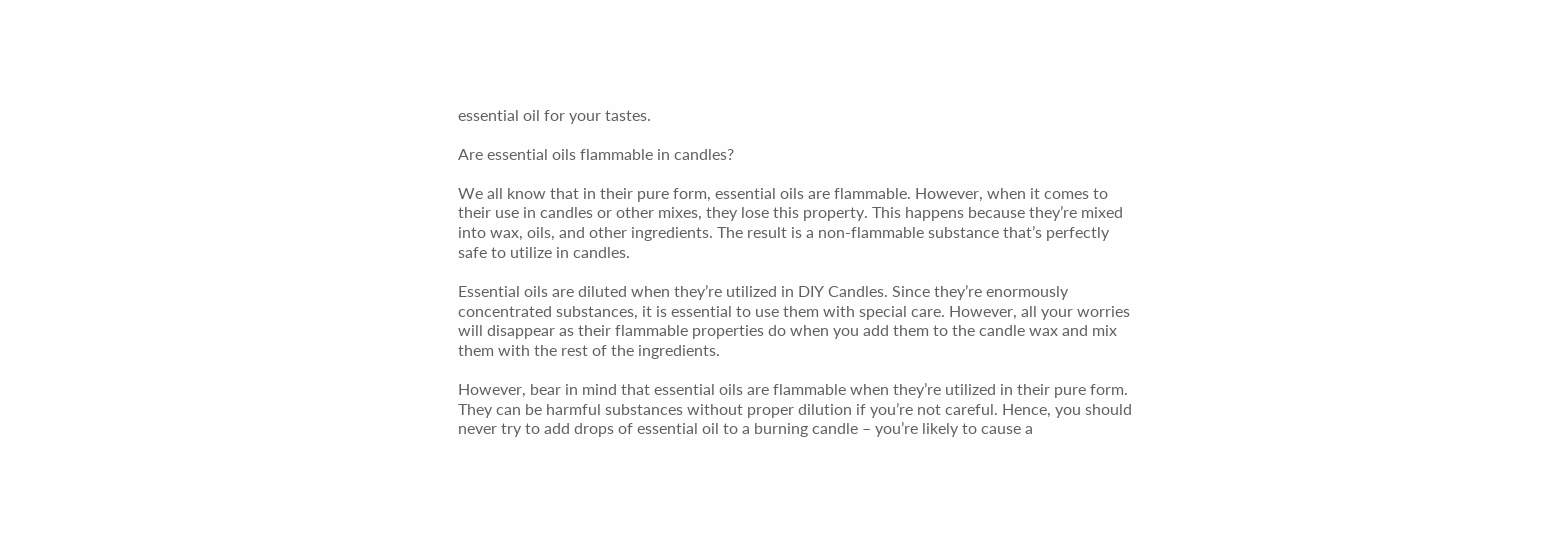essential oil for your tastes.

Are essential oils flammable in candles?

We all know that in their pure form, essential oils are flammable. However, when it comes to their use in candles or other mixes, they lose this property. This happens because they’re mixed into wax, oils, and other ingredients. The result is a non-flammable substance that’s perfectly safe to utilize in candles.

Essential oils are diluted when they’re utilized in DIY Candles. Since they’re enormously concentrated substances, it is essential to use them with special care. However, all your worries will disappear as their flammable properties do when you add them to the candle wax and mix them with the rest of the ingredients.

However, bear in mind that essential oils are flammable when they’re utilized in their pure form. They can be harmful substances without proper dilution if you’re not careful. Hence, you should never try to add drops of essential oil to a burning candle – you’re likely to cause a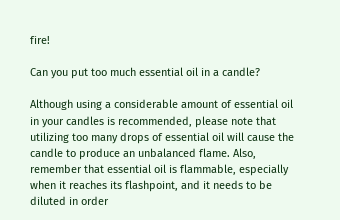fire!

Can you put too much essential oil in a candle?

Although using a considerable amount of essential oil in your candles is recommended, please note that utilizing too many drops of essential oil will cause the candle to produce an unbalanced flame. Also, remember that essential oil is flammable, especially when it reaches its flashpoint, and it needs to be diluted in order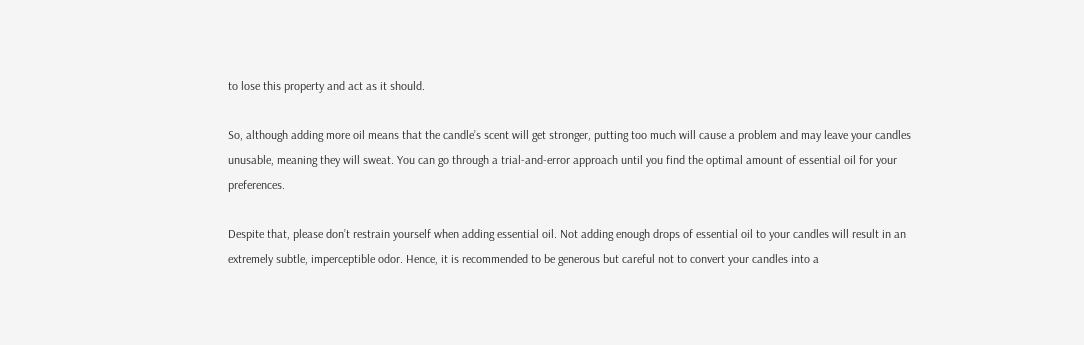to lose this property and act as it should.

So, although adding more oil means that the candle’s scent will get stronger, putting too much will cause a problem and may leave your candles unusable, meaning they will sweat. You can go through a trial-and-error approach until you find the optimal amount of essential oil for your preferences.

Despite that, please don’t restrain yourself when adding essential oil. Not adding enough drops of essential oil to your candles will result in an extremely subtle, imperceptible odor. Hence, it is recommended to be generous but careful not to convert your candles into a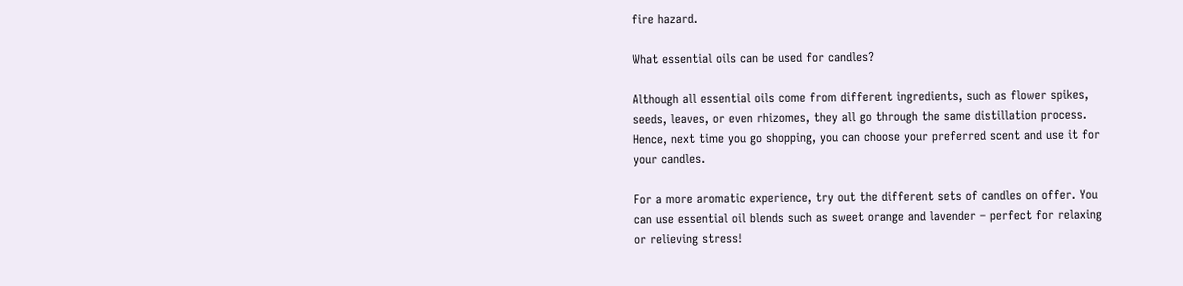fire hazard.

What essential oils can be used for candles?

Although all essential oils come from different ingredients, such as flower spikes, seeds, leaves, or even rhizomes, they all go through the same distillation process. Hence, next time you go shopping, you can choose your preferred scent and use it for your candles.

For a more aromatic experience, try out the different sets of candles on offer. You can use essential oil blends such as sweet orange and lavender – perfect for relaxing or relieving stress!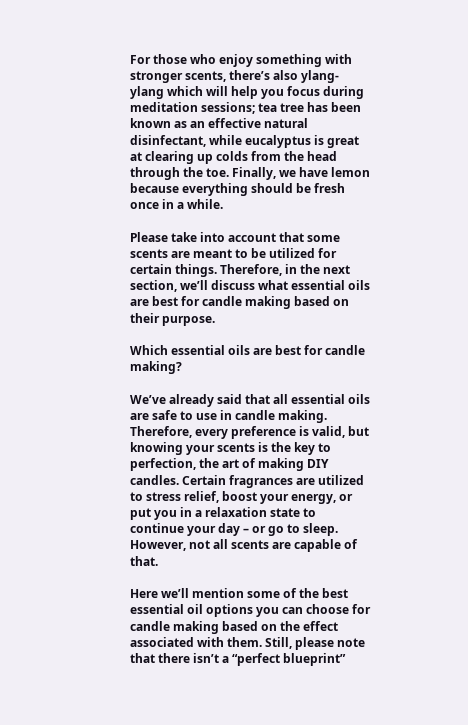For those who enjoy something with stronger scents, there’s also ylang-ylang which will help you focus during meditation sessions; tea tree has been known as an effective natural disinfectant, while eucalyptus is great at clearing up colds from the head through the toe. Finally, we have lemon because everything should be fresh once in a while.

Please take into account that some scents are meant to be utilized for certain things. Therefore, in the next section, we’ll discuss what essential oils are best for candle making based on their purpose.

Which essential oils are best for candle making?

We’ve already said that all essential oils are safe to use in candle making. Therefore, every preference is valid, but knowing your scents is the key to perfection, the art of making DIY candles. Certain fragrances are utilized to stress relief, boost your energy, or put you in a relaxation state to continue your day – or go to sleep. However, not all scents are capable of that.

Here we’ll mention some of the best essential oil options you can choose for candle making based on the effect associated with them. Still, please note that there isn’t a “perfect blueprint”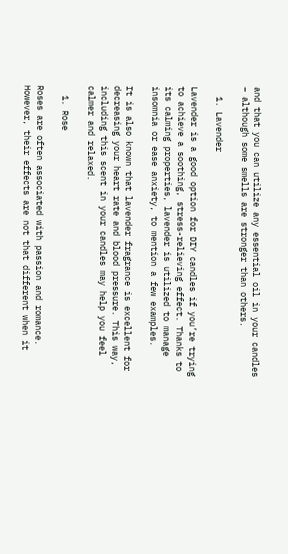and that you can utilize any essential oil in your candles – although some smells are stronger than others.

  1. Lavender

Lavender is a good option for DIY candles if you’re trying to achieve a soothing, stress-relieving effect. Thanks to its calming properties, lavender is utilized to manage insomnia or ease anxiety, to mention a few examples.

It is also known that lavender fragrance is excellent for decreasing your heart rate and blood pressure. This way, including this scent in your candles may help you feel calmer and relaxed.

  1. Rose

Roses are often associated with passion and romance. However, their effects are not that different when it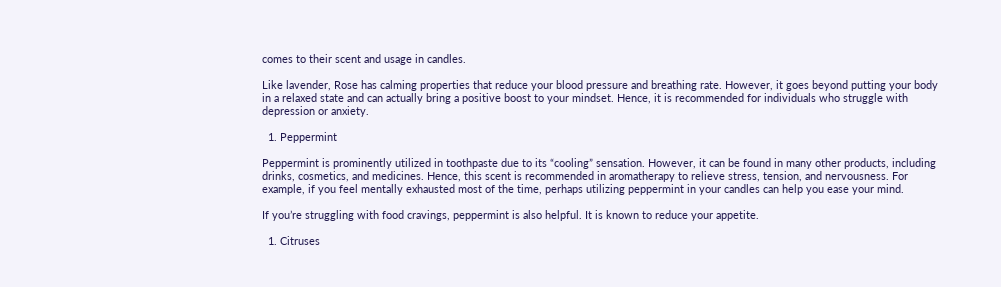comes to their scent and usage in candles.

Like lavender, Rose has calming properties that reduce your blood pressure and breathing rate. However, it goes beyond putting your body in a relaxed state and can actually bring a positive boost to your mindset. Hence, it is recommended for individuals who struggle with depression or anxiety.

  1. Peppermint

Peppermint is prominently utilized in toothpaste due to its “cooling” sensation. However, it can be found in many other products, including drinks, cosmetics, and medicines. Hence, this scent is recommended in aromatherapy to relieve stress, tension, and nervousness. For example, if you feel mentally exhausted most of the time, perhaps utilizing peppermint in your candles can help you ease your mind.

If you’re struggling with food cravings, peppermint is also helpful. It is known to reduce your appetite.

  1. Citruses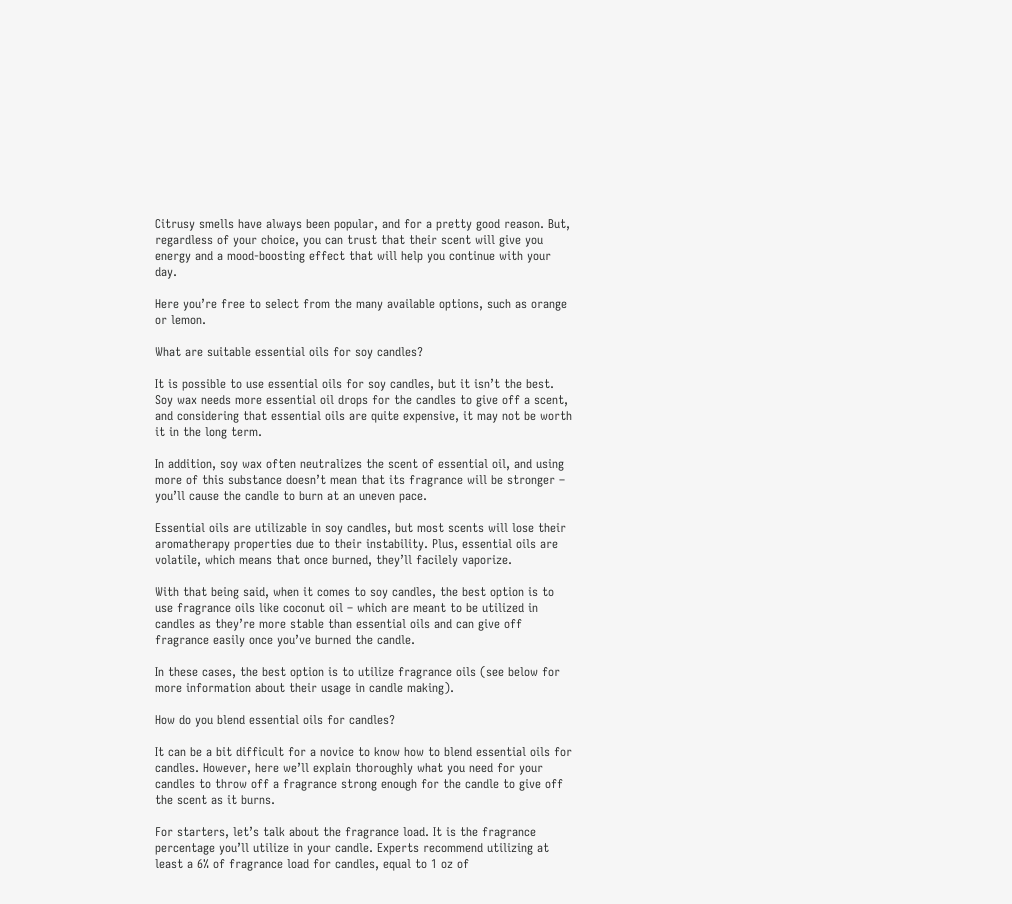Citrusy smells have always been popular, and for a pretty good reason. But, regardless of your choice, you can trust that their scent will give you energy and a mood-boosting effect that will help you continue with your day.

Here you’re free to select from the many available options, such as orange or lemon.

What are suitable essential oils for soy candles?

It is possible to use essential oils for soy candles, but it isn’t the best. Soy wax needs more essential oil drops for the candles to give off a scent, and considering that essential oils are quite expensive, it may not be worth it in the long term.

In addition, soy wax often neutralizes the scent of essential oil, and using more of this substance doesn’t mean that its fragrance will be stronger – you’ll cause the candle to burn at an uneven pace.

Essential oils are utilizable in soy candles, but most scents will lose their aromatherapy properties due to their instability. Plus, essential oils are volatile, which means that once burned, they’ll facilely vaporize.

With that being said, when it comes to soy candles, the best option is to use fragrance oils like coconut oil – which are meant to be utilized in candles as they’re more stable than essential oils and can give off fragrance easily once you’ve burned the candle.

In these cases, the best option is to utilize fragrance oils (see below for more information about their usage in candle making).

How do you blend essential oils for candles?

It can be a bit difficult for a novice to know how to blend essential oils for candles. However, here we’ll explain thoroughly what you need for your candles to throw off a fragrance strong enough for the candle to give off the scent as it burns.

For starters, let’s talk about the fragrance load. It is the fragrance percentage you’ll utilize in your candle. Experts recommend utilizing at least a 6% of fragrance load for candles, equal to 1 oz of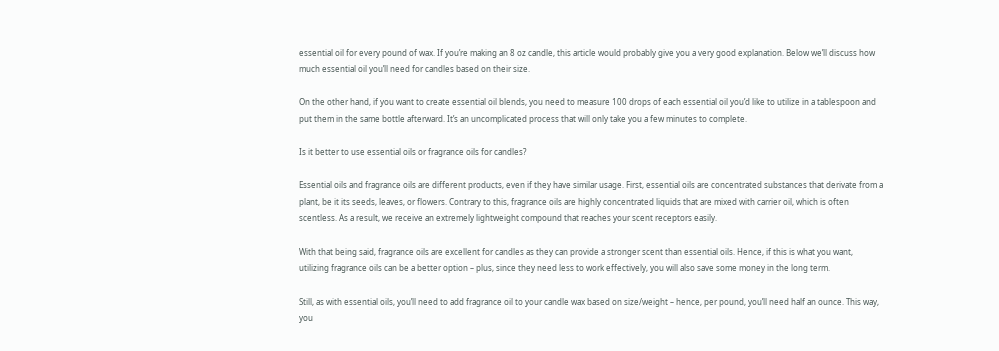essential oil for every pound of wax. If you’re making an 8 oz candle, this article would probably give you a very good explanation. Below we’ll discuss how much essential oil you’ll need for candles based on their size.

On the other hand, if you want to create essential oil blends, you need to measure 100 drops of each essential oil you’d like to utilize in a tablespoon and put them in the same bottle afterward. It’s an uncomplicated process that will only take you a few minutes to complete.

Is it better to use essential oils or fragrance oils for candles?

Essential oils and fragrance oils are different products, even if they have similar usage. First, essential oils are concentrated substances that derivate from a plant, be it its seeds, leaves, or flowers. Contrary to this, fragrance oils are highly concentrated liquids that are mixed with carrier oil, which is often scentless. As a result, we receive an extremely lightweight compound that reaches your scent receptors easily.

With that being said, fragrance oils are excellent for candles as they can provide a stronger scent than essential oils. Hence, if this is what you want, utilizing fragrance oils can be a better option – plus, since they need less to work effectively, you will also save some money in the long term.

Still, as with essential oils, you’ll need to add fragrance oil to your candle wax based on size/weight – hence, per pound, you’ll need half an ounce. This way, you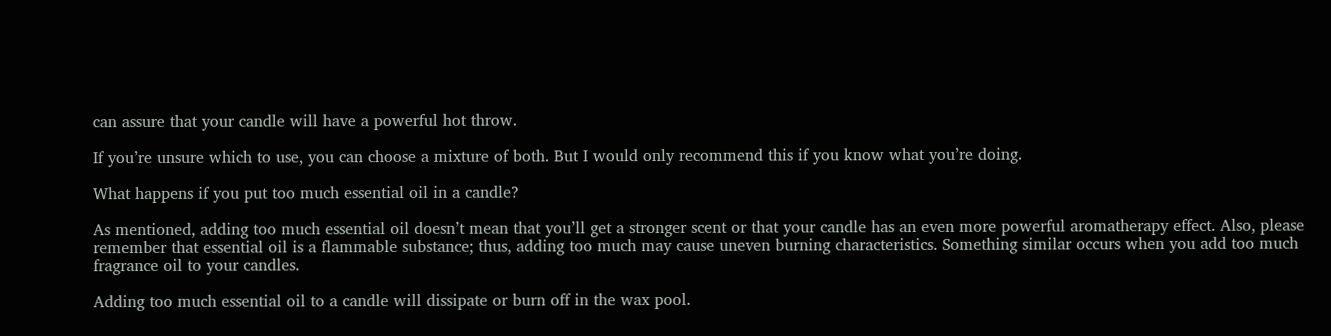can assure that your candle will have a powerful hot throw.

If you’re unsure which to use, you can choose a mixture of both. But I would only recommend this if you know what you’re doing.

What happens if you put too much essential oil in a candle?

As mentioned, adding too much essential oil doesn’t mean that you’ll get a stronger scent or that your candle has an even more powerful aromatherapy effect. Also, please remember that essential oil is a flammable substance; thus, adding too much may cause uneven burning characteristics. Something similar occurs when you add too much fragrance oil to your candles.

Adding too much essential oil to a candle will dissipate or burn off in the wax pool.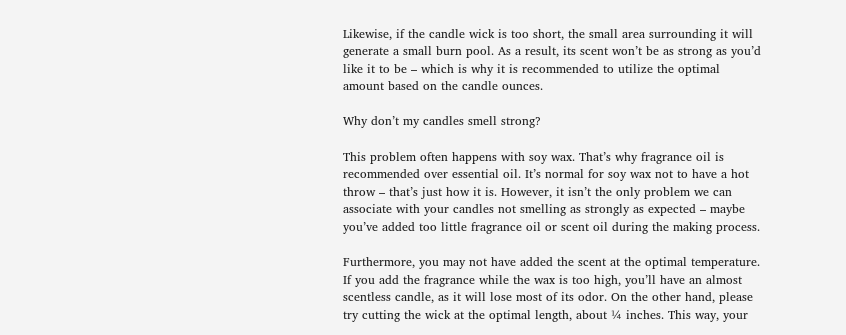Likewise, if the candle wick is too short, the small area surrounding it will generate a small burn pool. As a result, its scent won’t be as strong as you’d like it to be – which is why it is recommended to utilize the optimal amount based on the candle ounces.

Why don’t my candles smell strong?

This problem often happens with soy wax. That’s why fragrance oil is recommended over essential oil. It’s normal for soy wax not to have a hot throw – that’s just how it is. However, it isn’t the only problem we can associate with your candles not smelling as strongly as expected – maybe you’ve added too little fragrance oil or scent oil during the making process.

Furthermore, you may not have added the scent at the optimal temperature. If you add the fragrance while the wax is too high, you’ll have an almost scentless candle, as it will lose most of its odor. On the other hand, please try cutting the wick at the optimal length, about ¼ inches. This way, your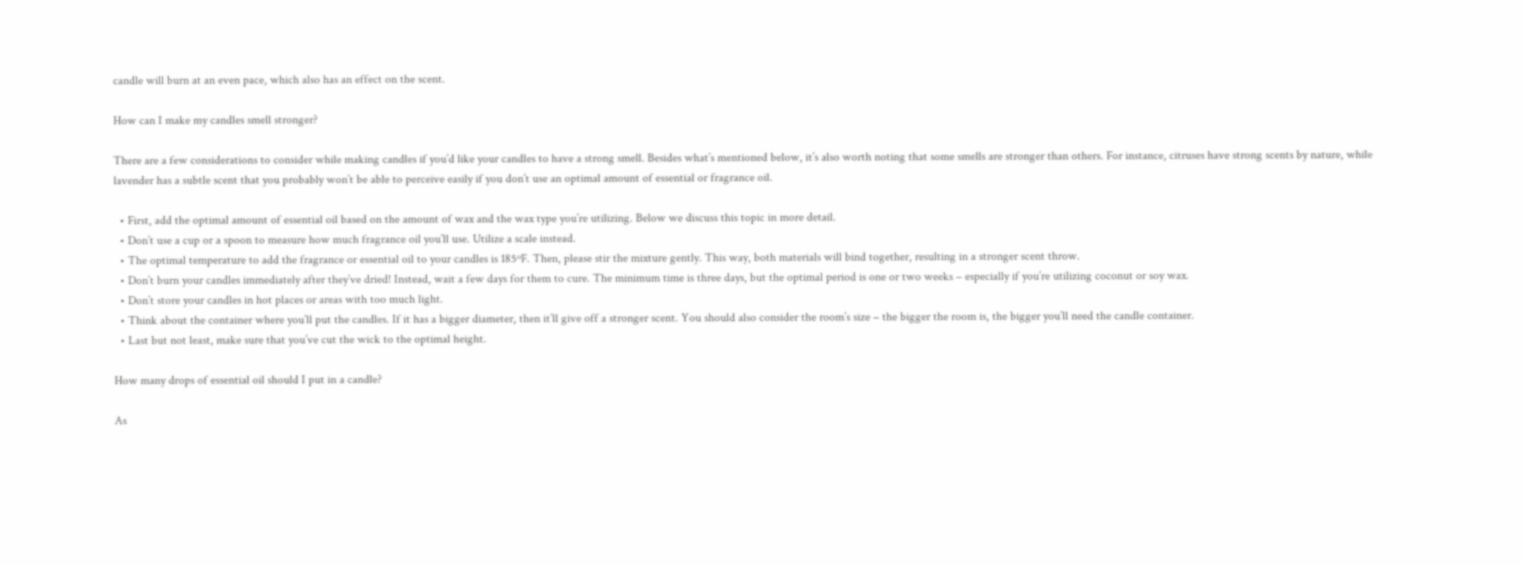candle will burn at an even pace, which also has an effect on the scent.

How can I make my candles smell stronger?

There are a few considerations to consider while making candles if you’d like your candles to have a strong smell. Besides what’s mentioned below, it’s also worth noting that some smells are stronger than others. For instance, citruses have strong scents by nature, while lavender has a subtle scent that you probably won’t be able to perceive easily if you don’t use an optimal amount of essential or fragrance oil.

  • First, add the optimal amount of essential oil based on the amount of wax and the wax type you’re utilizing. Below we discuss this topic in more detail.
  • Don’t use a cup or a spoon to measure how much fragrance oil you’ll use. Utilize a scale instead.
  • The optimal temperature to add the fragrance or essential oil to your candles is 185ºF. Then, please stir the mixture gently. This way, both materials will bind together, resulting in a stronger scent throw.
  • Don’t burn your candles immediately after they’ve dried! Instead, wait a few days for them to cure. The minimum time is three days, but the optimal period is one or two weeks – especially if you’re utilizing coconut or soy wax.
  • Don’t store your candles in hot places or areas with too much light.
  • Think about the container where you’ll put the candles. If it has a bigger diameter, then it’ll give off a stronger scent. You should also consider the room’s size – the bigger the room is, the bigger you’ll need the candle container.
  • Last but not least, make sure that you’ve cut the wick to the optimal height.

How many drops of essential oil should I put in a candle?

As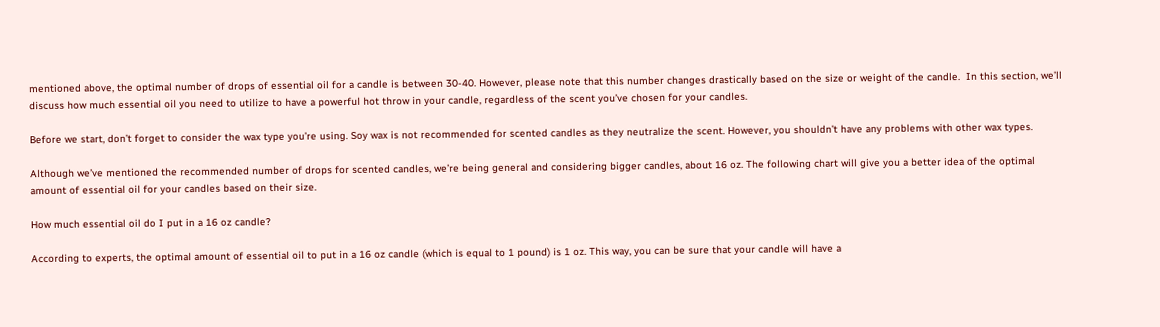mentioned above, the optimal number of drops of essential oil for a candle is between 30-40. However, please note that this number changes drastically based on the size or weight of the candle.  In this section, we’ll discuss how much essential oil you need to utilize to have a powerful hot throw in your candle, regardless of the scent you’ve chosen for your candles.

Before we start, don’t forget to consider the wax type you’re using. Soy wax is not recommended for scented candles as they neutralize the scent. However, you shouldn’t have any problems with other wax types.

Although we’ve mentioned the recommended number of drops for scented candles, we’re being general and considering bigger candles, about 16 oz. The following chart will give you a better idea of the optimal amount of essential oil for your candles based on their size.

How much essential oil do I put in a 16 oz candle?

According to experts, the optimal amount of essential oil to put in a 16 oz candle (which is equal to 1 pound) is 1 oz. This way, you can be sure that your candle will have a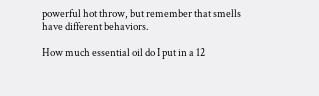powerful hot throw, but remember that smells have different behaviors.

How much essential oil do I put in a 12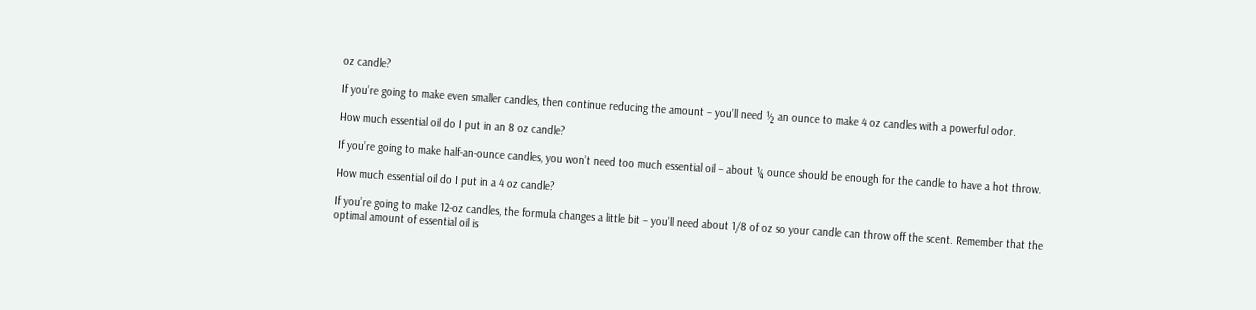oz candle?

If you’re going to make even smaller candles, then continue reducing the amount – you’ll need ½ an ounce to make 4 oz candles with a powerful odor.

How much essential oil do I put in an 8 oz candle?

If you’re going to make half-an-ounce candles, you won’t need too much essential oil – about ¼ ounce should be enough for the candle to have a hot throw.

How much essential oil do I put in a 4 oz candle?

If you’re going to make 12-oz candles, the formula changes a little bit – you’ll need about 1/8 of oz so your candle can throw off the scent. Remember that the optimal amount of essential oil is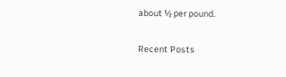about ½ per pound.

Recent Posts